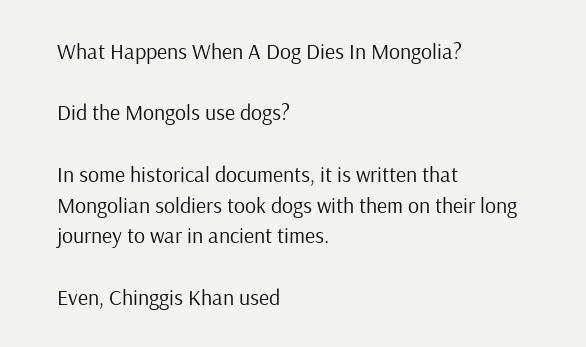What Happens When A Dog Dies In Mongolia?

Did the Mongols use dogs?

In some historical documents, it is written that Mongolian soldiers took dogs with them on their long journey to war in ancient times.

Even, Chinggis Khan used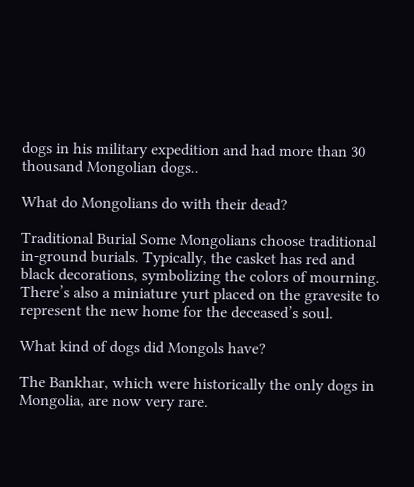dogs in his military expedition and had more than 30 thousand Mongolian dogs..

What do Mongolians do with their dead?

Traditional Burial Some Mongolians choose traditional in-ground burials. Typically, the casket has red and black decorations, symbolizing the colors of mourning. There’s also a miniature yurt placed on the gravesite to represent the new home for the deceased’s soul.

What kind of dogs did Mongols have?

The Bankhar, which were historically the only dogs in Mongolia, are now very rare.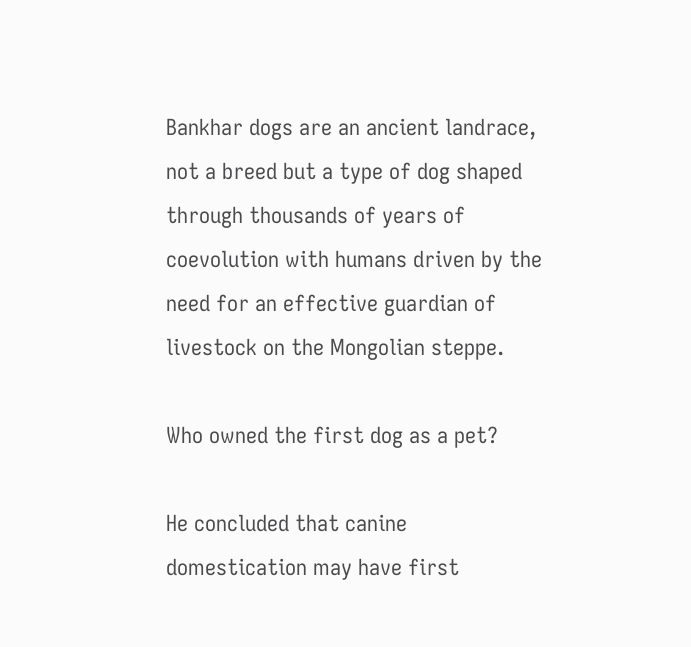Bankhar dogs are an ancient landrace, not a breed but a type of dog shaped through thousands of years of coevolution with humans driven by the need for an effective guardian of livestock on the Mongolian steppe.

Who owned the first dog as a pet?

He concluded that canine domestication may have first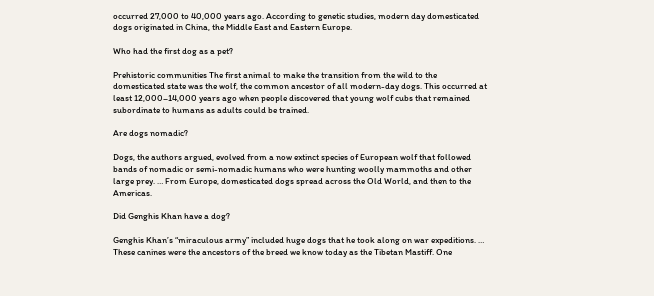occurred 27,000 to 40,000 years ago. According to genetic studies, modern day domesticated dogs originated in China, the Middle East and Eastern Europe.

Who had the first dog as a pet?

Prehistoric communities The first animal to make the transition from the wild to the domesticated state was the wolf, the common ancestor of all modern-day dogs. This occurred at least 12,000–14,000 years ago when people discovered that young wolf cubs that remained subordinate to humans as adults could be trained.

Are dogs nomadic?

Dogs, the authors argued, evolved from a now extinct species of European wolf that followed bands of nomadic or semi-nomadic humans who were hunting woolly mammoths and other large prey. … From Europe, domesticated dogs spread across the Old World, and then to the Americas.

Did Genghis Khan have a dog?

Genghis Khan’s “miraculous army” included huge dogs that he took along on war expeditions. … These canines were the ancestors of the breed we know today as the Tibetan Mastiff. One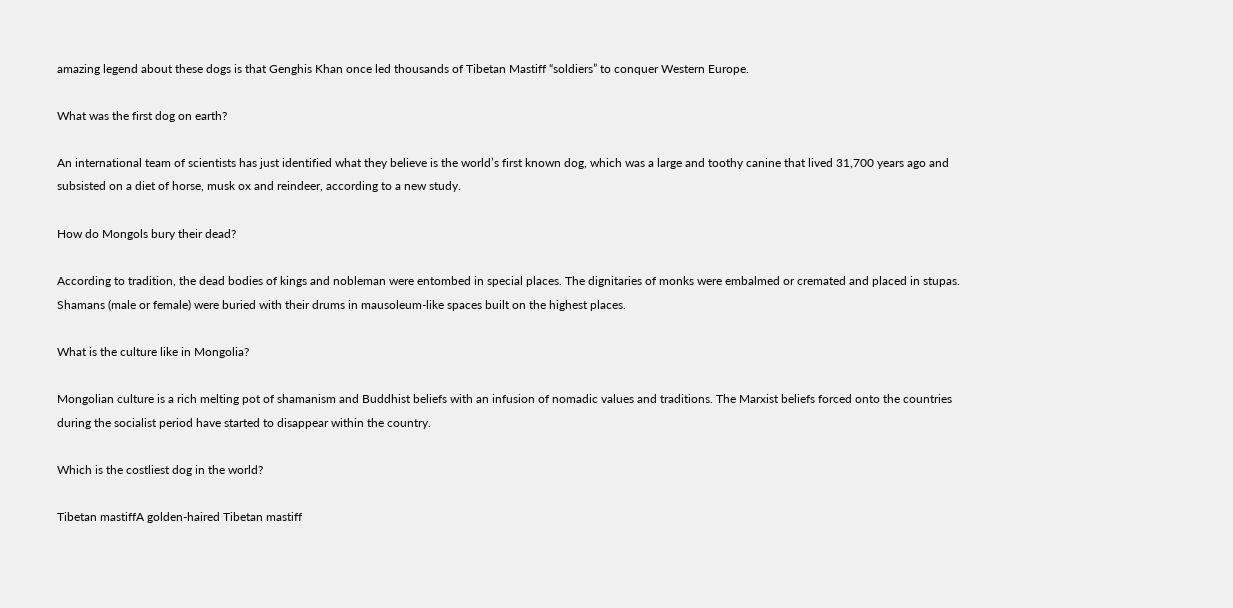amazing legend about these dogs is that Genghis Khan once led thousands of Tibetan Mastiff “soldiers” to conquer Western Europe.

What was the first dog on earth?

An international team of scientists has just identified what they believe is the world’s first known dog, which was a large and toothy canine that lived 31,700 years ago and subsisted on a diet of horse, musk ox and reindeer, according to a new study.

How do Mongols bury their dead?

According to tradition, the dead bodies of kings and nobleman were entombed in special places. The dignitaries of monks were embalmed or cremated and placed in stupas. Shamans (male or female) were buried with their drums in mausoleum-like spaces built on the highest places.

What is the culture like in Mongolia?

Mongolian culture is a rich melting pot of shamanism and Buddhist beliefs with an infusion of nomadic values and traditions. The Marxist beliefs forced onto the countries during the socialist period have started to disappear within the country.

Which is the costliest dog in the world?

Tibetan mastiffA golden-haired Tibetan mastiff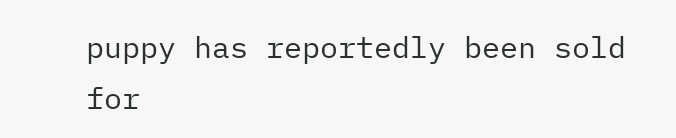puppy has reportedly been sold for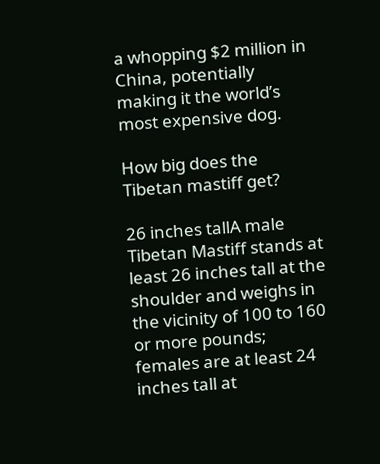a whopping $2 million in China, potentially making it the world’s most expensive dog.

How big does the Tibetan mastiff get?

26 inches tallA male Tibetan Mastiff stands at least 26 inches tall at the shoulder and weighs in the vicinity of 100 to 160 or more pounds; females are at least 24 inches tall at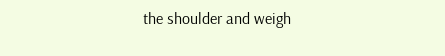the shoulder and weigh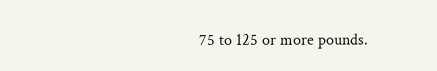75 to 125 or more pounds.